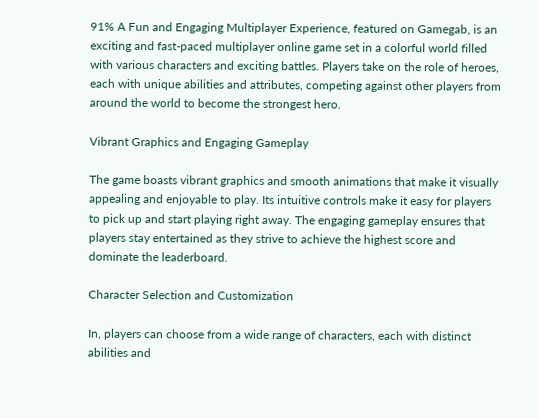91% A Fun and Engaging Multiplayer Experience, featured on Gamegab, is an exciting and fast-paced multiplayer online game set in a colorful world filled with various characters and exciting battles. Players take on the role of heroes, each with unique abilities and attributes, competing against other players from around the world to become the strongest hero.

Vibrant Graphics and Engaging Gameplay

The game boasts vibrant graphics and smooth animations that make it visually appealing and enjoyable to play. Its intuitive controls make it easy for players to pick up and start playing right away. The engaging gameplay ensures that players stay entertained as they strive to achieve the highest score and dominate the leaderboard.

Character Selection and Customization

In, players can choose from a wide range of characters, each with distinct abilities and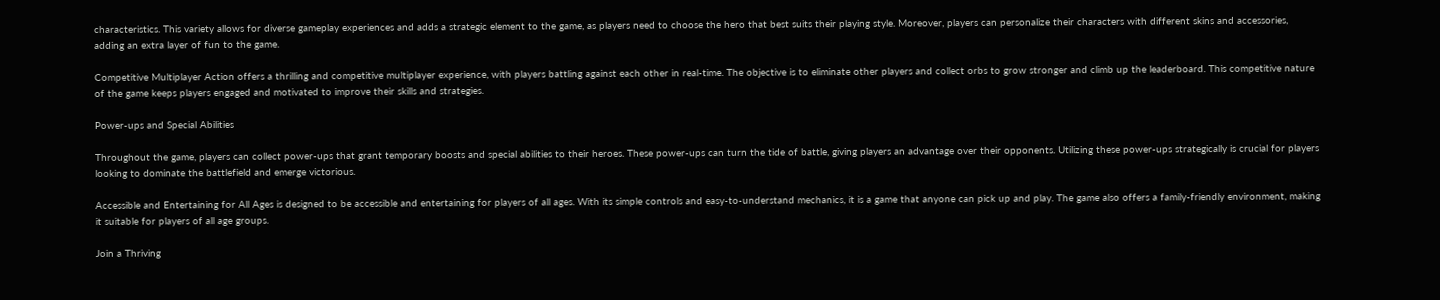characteristics. This variety allows for diverse gameplay experiences and adds a strategic element to the game, as players need to choose the hero that best suits their playing style. Moreover, players can personalize their characters with different skins and accessories, adding an extra layer of fun to the game.

Competitive Multiplayer Action offers a thrilling and competitive multiplayer experience, with players battling against each other in real-time. The objective is to eliminate other players and collect orbs to grow stronger and climb up the leaderboard. This competitive nature of the game keeps players engaged and motivated to improve their skills and strategies.

Power-ups and Special Abilities

Throughout the game, players can collect power-ups that grant temporary boosts and special abilities to their heroes. These power-ups can turn the tide of battle, giving players an advantage over their opponents. Utilizing these power-ups strategically is crucial for players looking to dominate the battlefield and emerge victorious.

Accessible and Entertaining for All Ages is designed to be accessible and entertaining for players of all ages. With its simple controls and easy-to-understand mechanics, it is a game that anyone can pick up and play. The game also offers a family-friendly environment, making it suitable for players of all age groups.

Join a Thriving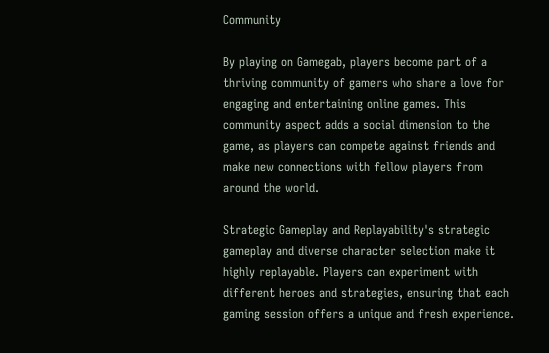Community

By playing on Gamegab, players become part of a thriving community of gamers who share a love for engaging and entertaining online games. This community aspect adds a social dimension to the game, as players can compete against friends and make new connections with fellow players from around the world.

Strategic Gameplay and Replayability's strategic gameplay and diverse character selection make it highly replayable. Players can experiment with different heroes and strategies, ensuring that each gaming session offers a unique and fresh experience.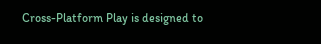Cross-Platform Play is designed to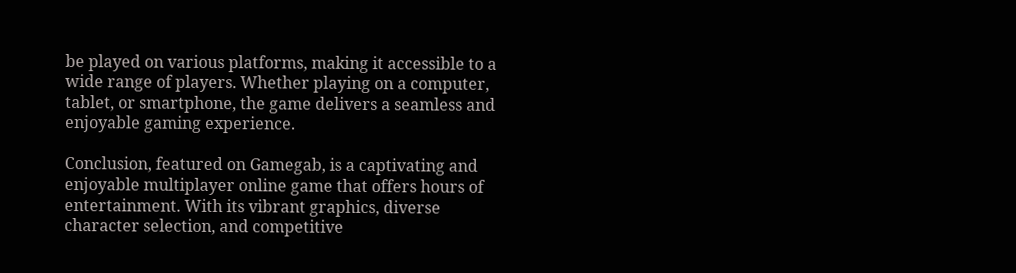be played on various platforms, making it accessible to a wide range of players. Whether playing on a computer, tablet, or smartphone, the game delivers a seamless and enjoyable gaming experience.

Conclusion, featured on Gamegab, is a captivating and enjoyable multiplayer online game that offers hours of entertainment. With its vibrant graphics, diverse character selection, and competitive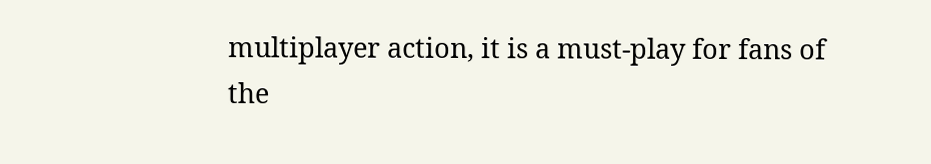multiplayer action, it is a must-play for fans of the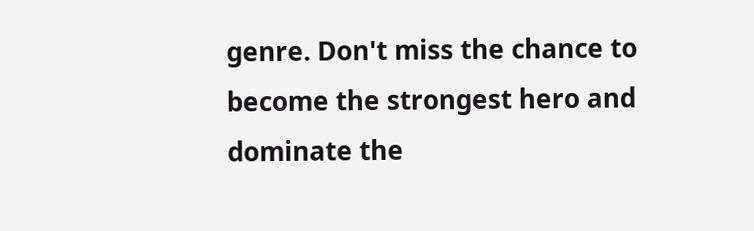genre. Don't miss the chance to become the strongest hero and dominate the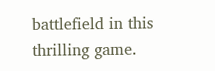battlefield in this thrilling game.